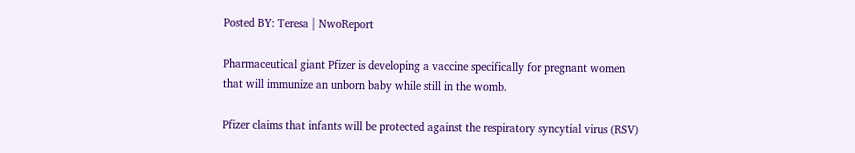Posted BY: Teresa | NwoReport

Pharmaceutical giant Pfizer is developing a vaccine specifically for pregnant women that will immunize an unborn baby while still in the womb.

Pfizer claims that infants will be protected against the respiratory syncytial virus (RSV)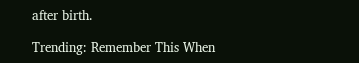after birth.

Trending: Remember This When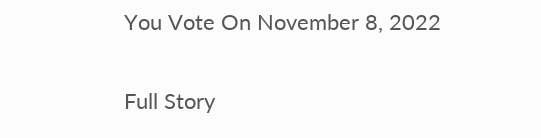You Vote On November 8, 2022

Full Story